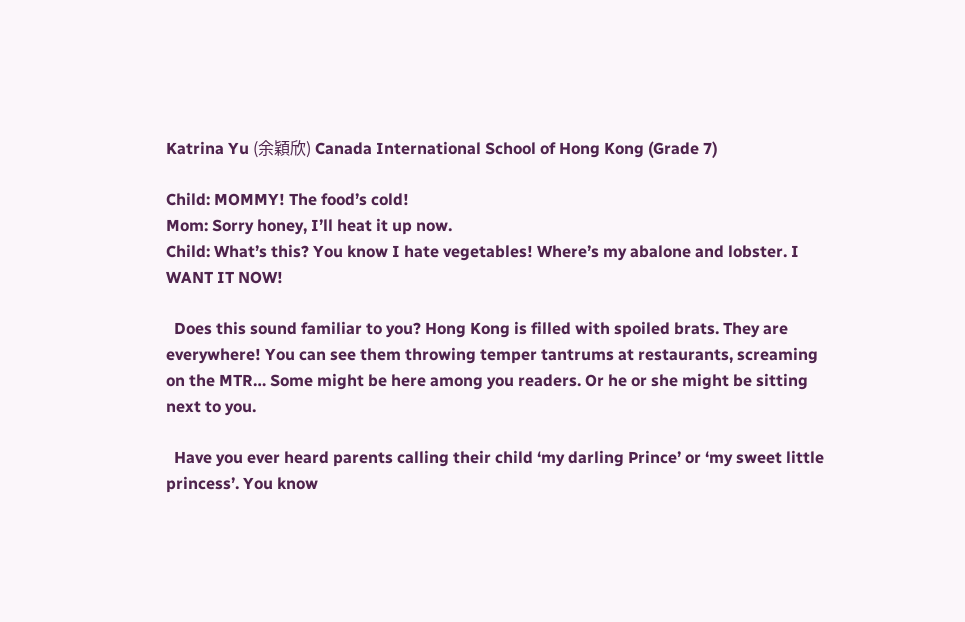Katrina Yu (余穎欣) Canada International School of Hong Kong (Grade 7)

Child: MOMMY! The food’s cold!
Mom: Sorry honey, I’ll heat it up now.
Child: What’s this? You know I hate vegetables! Where’s my abalone and lobster. I WANT IT NOW!

  Does this sound familiar to you? Hong Kong is filled with spoiled brats. They are everywhere! You can see them throwing temper tantrums at restaurants, screaming on the MTR… Some might be here among you readers. Or he or she might be sitting next to you.

  Have you ever heard parents calling their child ‘my darling Prince’ or ‘my sweet little princess’. You know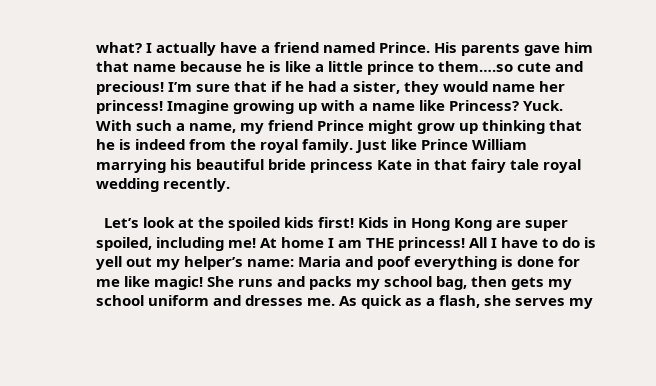what? I actually have a friend named Prince. His parents gave him that name because he is like a little prince to them….so cute and precious! I’m sure that if he had a sister, they would name her princess! Imagine growing up with a name like Princess? Yuck. With such a name, my friend Prince might grow up thinking that he is indeed from the royal family. Just like Prince William marrying his beautiful bride princess Kate in that fairy tale royal wedding recently.

  Let’s look at the spoiled kids first! Kids in Hong Kong are super spoiled, including me! At home I am THE princess! All I have to do is yell out my helper’s name: Maria and poof everything is done for me like magic! She runs and packs my school bag, then gets my school uniform and dresses me. As quick as a flash, she serves my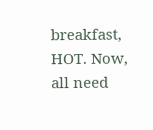breakfast, HOT. Now, all need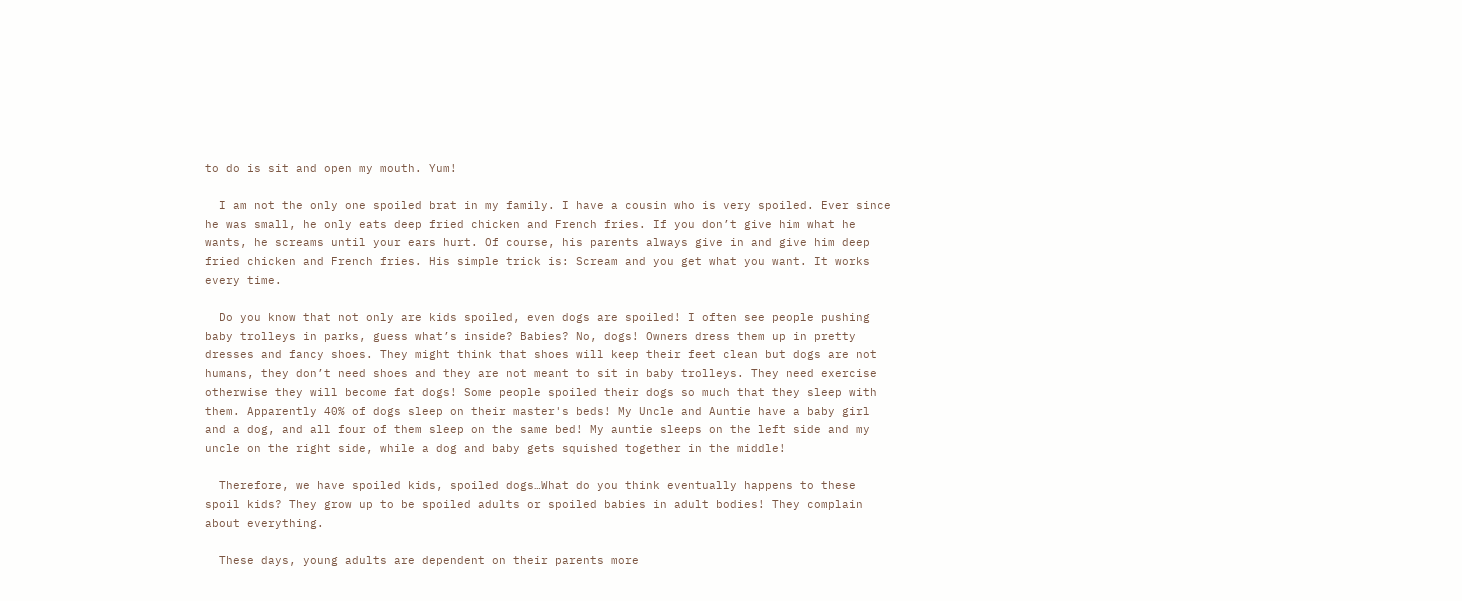to do is sit and open my mouth. Yum!

  I am not the only one spoiled brat in my family. I have a cousin who is very spoiled. Ever since he was small, he only eats deep fried chicken and French fries. If you don’t give him what he wants, he screams until your ears hurt. Of course, his parents always give in and give him deep fried chicken and French fries. His simple trick is: Scream and you get what you want. It works every time.

  Do you know that not only are kids spoiled, even dogs are spoiled! I often see people pushing baby trolleys in parks, guess what’s inside? Babies? No, dogs! Owners dress them up in pretty dresses and fancy shoes. They might think that shoes will keep their feet clean but dogs are not humans, they don’t need shoes and they are not meant to sit in baby trolleys. They need exercise otherwise they will become fat dogs! Some people spoiled their dogs so much that they sleep with them. Apparently 40% of dogs sleep on their master's beds! My Uncle and Auntie have a baby girl and a dog, and all four of them sleep on the same bed! My auntie sleeps on the left side and my uncle on the right side, while a dog and baby gets squished together in the middle!

  Therefore, we have spoiled kids, spoiled dogs…What do you think eventually happens to these spoil kids? They grow up to be spoiled adults or spoiled babies in adult bodies! They complain about everything.

  These days, young adults are dependent on their parents more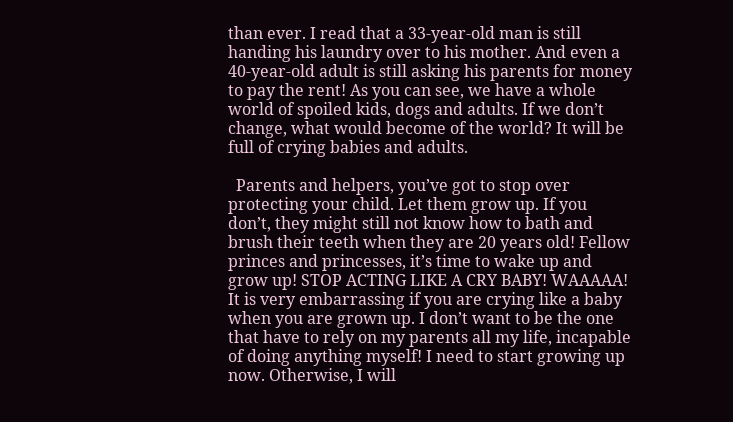than ever. I read that a 33-year-old man is still handing his laundry over to his mother. And even a 40-year-old adult is still asking his parents for money to pay the rent! As you can see, we have a whole world of spoiled kids, dogs and adults. If we don’t change, what would become of the world? It will be full of crying babies and adults.

  Parents and helpers, you’ve got to stop over protecting your child. Let them grow up. If you don’t, they might still not know how to bath and brush their teeth when they are 20 years old! Fellow princes and princesses, it’s time to wake up and grow up! STOP ACTING LIKE A CRY BABY! WAAAAA! It is very embarrassing if you are crying like a baby when you are grown up. I don’t want to be the one that have to rely on my parents all my life, incapable of doing anything myself! I need to start growing up now. Otherwise, I will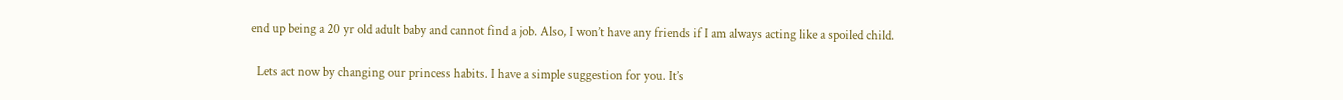end up being a 20 yr old adult baby and cannot find a job. Also, I won’t have any friends if I am always acting like a spoiled child.

  Lets act now by changing our princess habits. I have a simple suggestion for you. It’s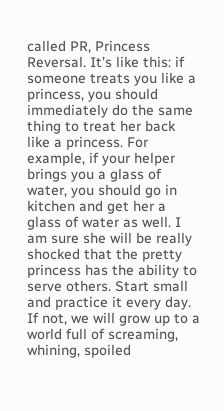called PR, Princess Reversal. It’s like this: if someone treats you like a princess, you should immediately do the same thing to treat her back like a princess. For example, if your helper brings you a glass of water, you should go in kitchen and get her a glass of water as well. I am sure she will be really shocked that the pretty princess has the ability to serve others. Start small and practice it every day. If not, we will grow up to a world full of screaming, whining, spoiled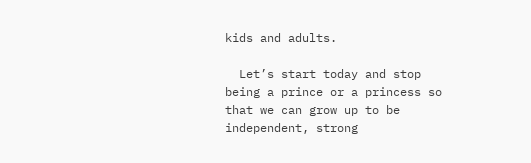kids and adults.

  Let’s start today and stop being a prince or a princess so that we can grow up to be independent, strong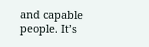and capable people. It’s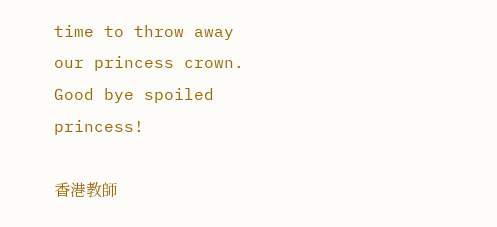time to throw away our princess crown. Good bye spoiled princess!

香港教師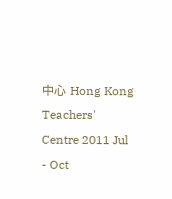中心 Hong Kong Teachers' Centre 2011 Jul - Oct